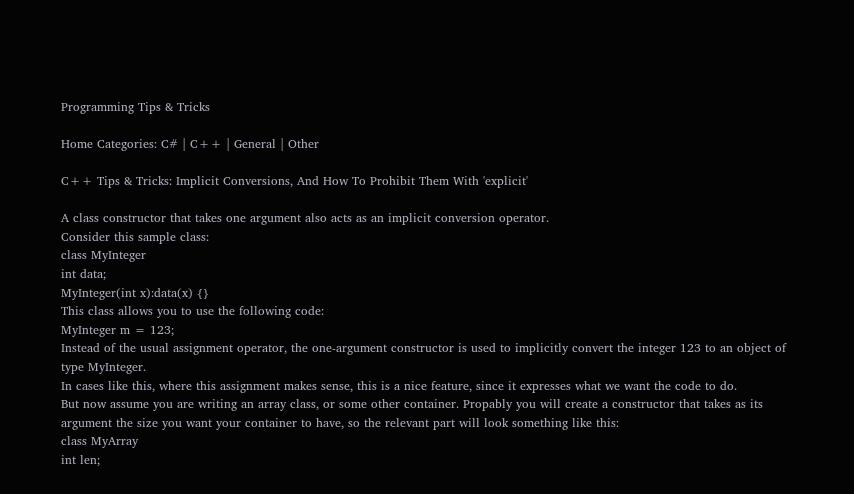Programming Tips & Tricks

Home Categories: C# | C++ | General | Other

C++ Tips & Tricks: Implicit Conversions, And How To Prohibit Them With 'explicit'

A class constructor that takes one argument also acts as an implicit conversion operator.
Consider this sample class:
class MyInteger
int data;
MyInteger(int x):data(x) {}
This class allows you to use the following code:
MyInteger m = 123;
Instead of the usual assignment operator, the one-argument constructor is used to implicitly convert the integer 123 to an object of type MyInteger.
In cases like this, where this assignment makes sense, this is a nice feature, since it expresses what we want the code to do.
But now assume you are writing an array class, or some other container. Propably you will create a constructor that takes as its argument the size you want your container to have, so the relevant part will look something like this:
class MyArray
int len;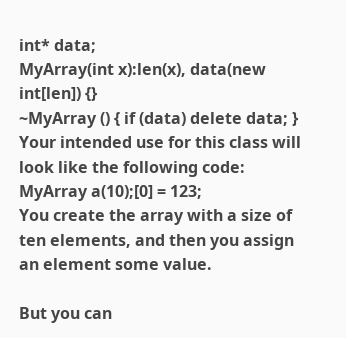int* data;
MyArray(int x):len(x), data(new int[len]) {}
~MyArray () { if (data) delete data; }
Your intended use for this class will look like the following code:
MyArray a(10);[0] = 123;
You create the array with a size of ten elements, and then you assign an element some value.

But you can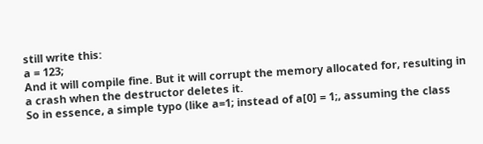still write this:
a = 123;
And it will compile fine. But it will corrupt the memory allocated for, resulting in a crash when the destructor deletes it.
So in essence, a simple typo (like a=1; instead of a[0] = 1;, assuming the class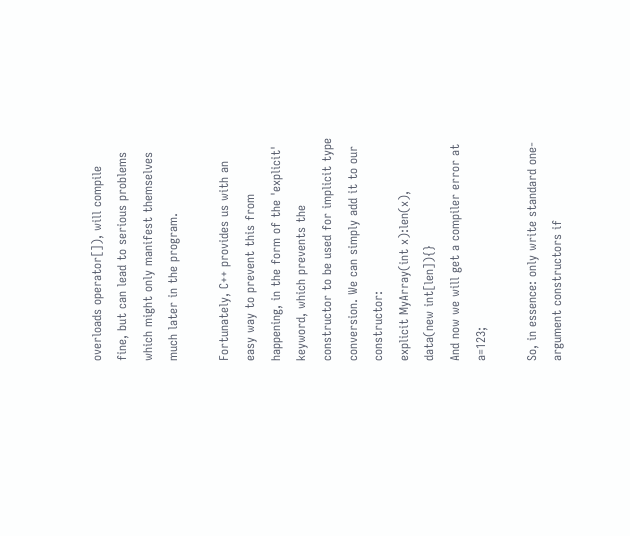overloads operator[]), will compile fine, but can lead to serious problems which might only manifest themselves much later in the program.

Fortunately, C++ provides us with an easy way to prevent this from happening, in the form of the 'explicit' keyword, which prevents the constructor to be used for implicit type conversion. We can simply add it to our constructor:
explicit MyArray(int x):len(x), data(new int[len]){}
And now we will get a compiler error at a=123;

So, in essence: only write standard one-argument constructors if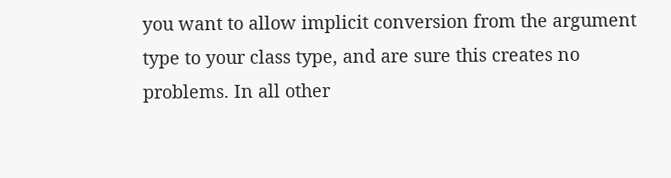you want to allow implicit conversion from the argument type to your class type, and are sure this creates no problems. In all other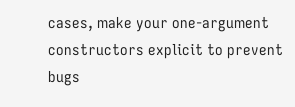cases, make your one-argument constructors explicit to prevent bugs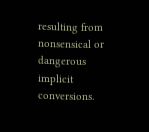resulting from nonsensical or dangerous implicit conversions.